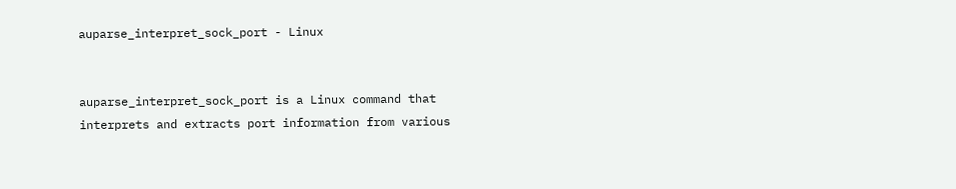auparse_interpret_sock_port - Linux


auparse_interpret_sock_port is a Linux command that interprets and extracts port information from various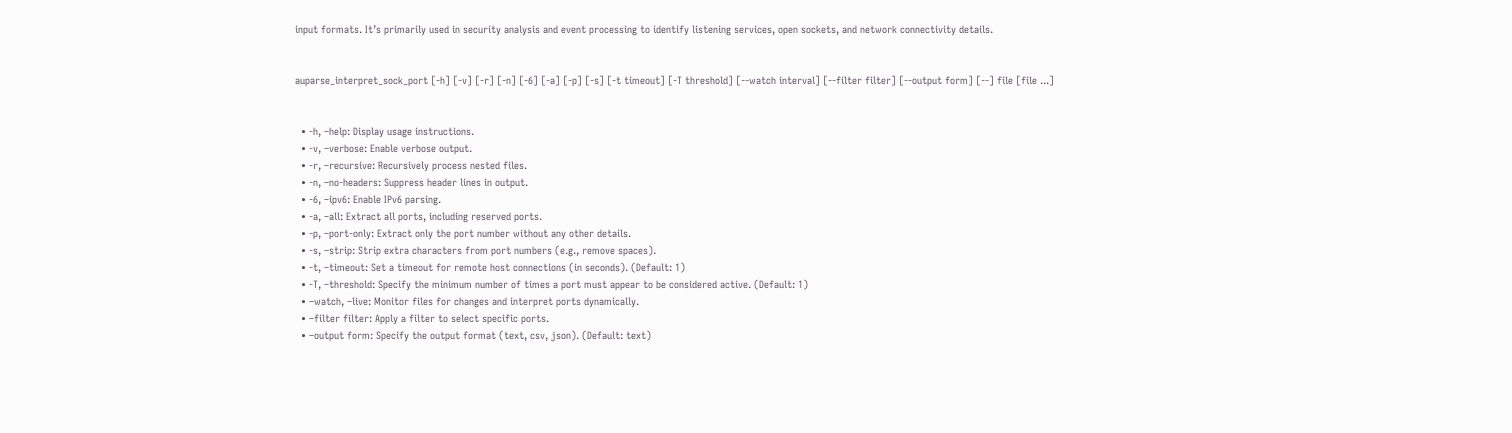input formats. It’s primarily used in security analysis and event processing to identify listening services, open sockets, and network connectivity details.


auparse_interpret_sock_port [-h] [-v] [-r] [-n] [-6] [-a] [-p] [-s] [-t timeout] [-T threshold] [--watch interval] [--filter filter] [--output form] [--] file [file ...]


  • -h, –help: Display usage instructions.
  • -v, –verbose: Enable verbose output.
  • -r, –recursive: Recursively process nested files.
  • -n, –no-headers: Suppress header lines in output.
  • -6, –ipv6: Enable IPv6 parsing.
  • -a, –all: Extract all ports, including reserved ports.
  • -p, –port-only: Extract only the port number without any other details.
  • -s, –strip: Strip extra characters from port numbers (e.g., remove spaces).
  • -t, –timeout: Set a timeout for remote host connections (in seconds). (Default: 1)
  • -T, –threshold: Specify the minimum number of times a port must appear to be considered active. (Default: 1)
  • –watch, –live: Monitor files for changes and interpret ports dynamically.
  • –filter filter: Apply a filter to select specific ports.
  • –output form: Specify the output format (text, csv, json). (Default: text)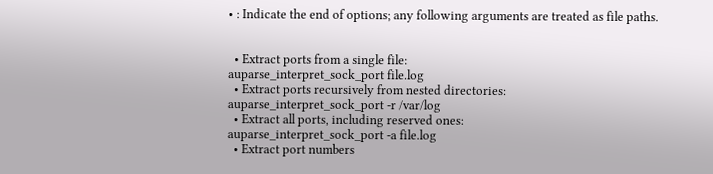• : Indicate the end of options; any following arguments are treated as file paths.


  • Extract ports from a single file:
auparse_interpret_sock_port file.log
  • Extract ports recursively from nested directories:
auparse_interpret_sock_port -r /var/log
  • Extract all ports, including reserved ones:
auparse_interpret_sock_port -a file.log
  • Extract port numbers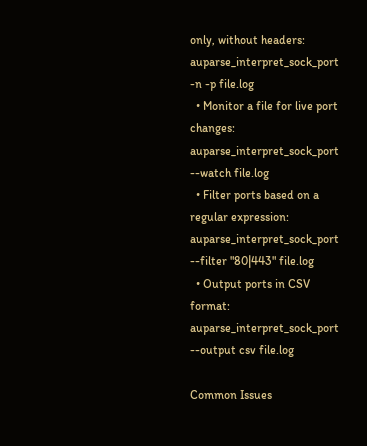only, without headers:
auparse_interpret_sock_port -n -p file.log
  • Monitor a file for live port changes:
auparse_interpret_sock_port --watch file.log
  • Filter ports based on a regular expression:
auparse_interpret_sock_port --filter "80|443" file.log
  • Output ports in CSV format:
auparse_interpret_sock_port --output csv file.log

Common Issues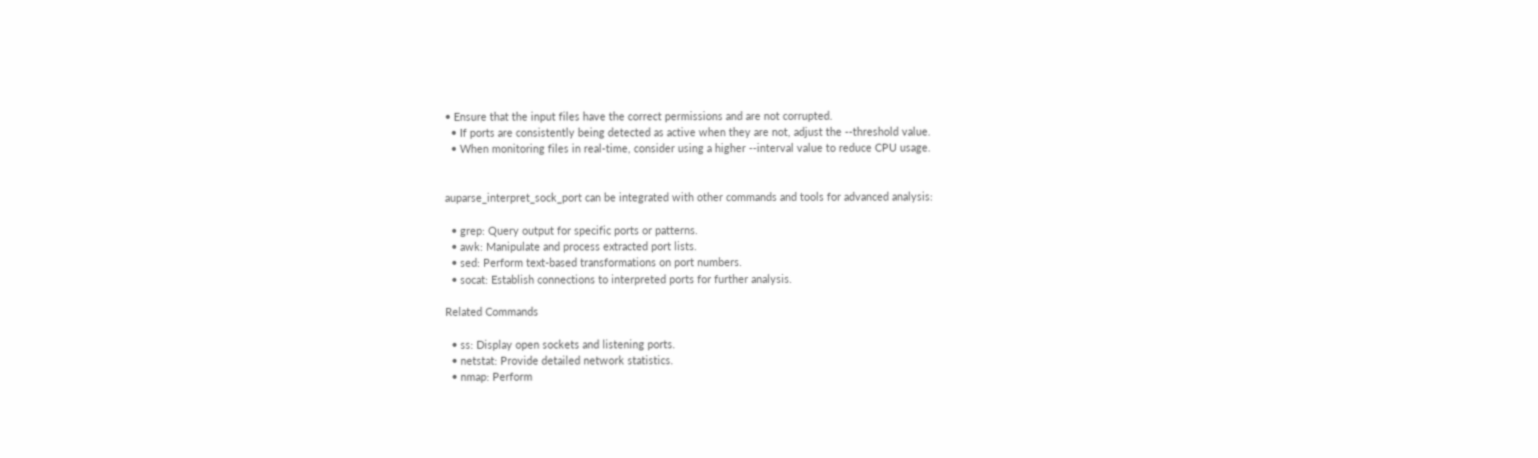• Ensure that the input files have the correct permissions and are not corrupted.
  • If ports are consistently being detected as active when they are not, adjust the --threshold value.
  • When monitoring files in real-time, consider using a higher --interval value to reduce CPU usage.


auparse_interpret_sock_port can be integrated with other commands and tools for advanced analysis:

  • grep: Query output for specific ports or patterns.
  • awk: Manipulate and process extracted port lists.
  • sed: Perform text-based transformations on port numbers.
  • socat: Establish connections to interpreted ports for further analysis.

Related Commands

  • ss: Display open sockets and listening ports.
  • netstat: Provide detailed network statistics.
  • nmap: Perform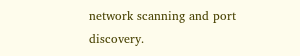network scanning and port discovery.